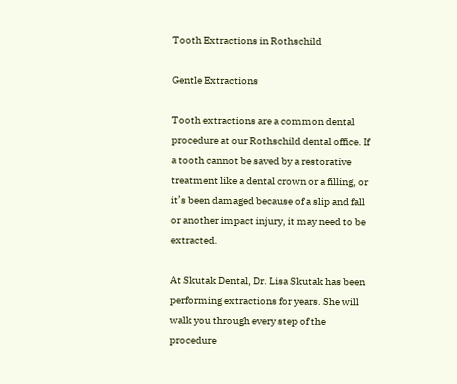Tooth Extractions in Rothschild

Gentle Extractions

Tooth extractions are a common dental procedure at our Rothschild dental office. If a tooth cannot be saved by a restorative treatment like a dental crown or a filling, or it’s been damaged because of a slip and fall or another impact injury, it may need to be extracted.

At Skutak Dental, Dr. Lisa Skutak has been performing extractions for years. She will walk you through every step of the procedure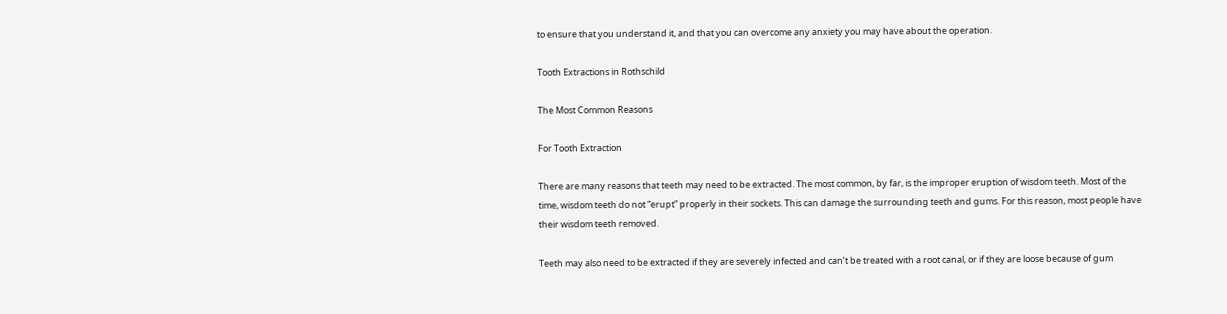to ensure that you understand it, and that you can overcome any anxiety you may have about the operation.

Tooth Extractions in Rothschild

The Most Common Reasons

For Tooth Extraction

There are many reasons that teeth may need to be extracted. The most common, by far, is the improper eruption of wisdom teeth. Most of the time, wisdom teeth do not “erupt” properly in their sockets. This can damage the surrounding teeth and gums. For this reason, most people have their wisdom teeth removed.

Teeth may also need to be extracted if they are severely infected and can’t be treated with a root canal, or if they are loose because of gum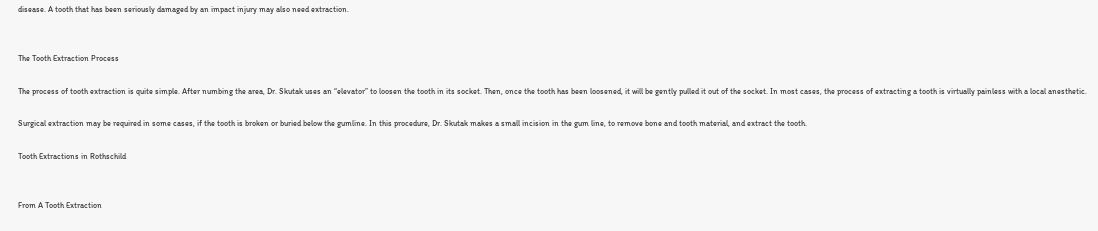disease. A tooth that has been seriously damaged by an impact injury may also need extraction.


The Tooth Extraction Process

The process of tooth extraction is quite simple. After numbing the area, Dr. Skutak uses an “elevator” to loosen the tooth in its socket. Then, once the tooth has been loosened, it will be gently pulled it out of the socket. In most cases, the process of extracting a tooth is virtually painless with a local anesthetic.

Surgical extraction may be required in some cases, if the tooth is broken or buried below the gumline. In this procedure, Dr. Skutak makes a small incision in the gum line, to remove bone and tooth material, and extract the tooth.

Tooth Extractions in Rothschild


From A Tooth Extraction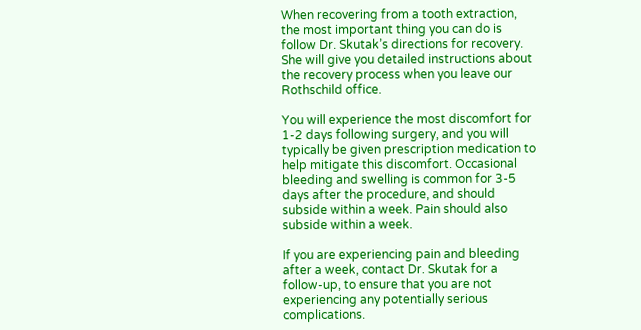When recovering from a tooth extraction, the most important thing you can do is follow Dr. Skutak’s directions for recovery. She will give you detailed instructions about the recovery process when you leave our Rothschild office.

You will experience the most discomfort for 1-2 days following surgery, and you will typically be given prescription medication to help mitigate this discomfort. Occasional bleeding and swelling is common for 3-5 days after the procedure, and should subside within a week. Pain should also subside within a week.

If you are experiencing pain and bleeding after a week, contact Dr. Skutak for a follow-up, to ensure that you are not experiencing any potentially serious complications.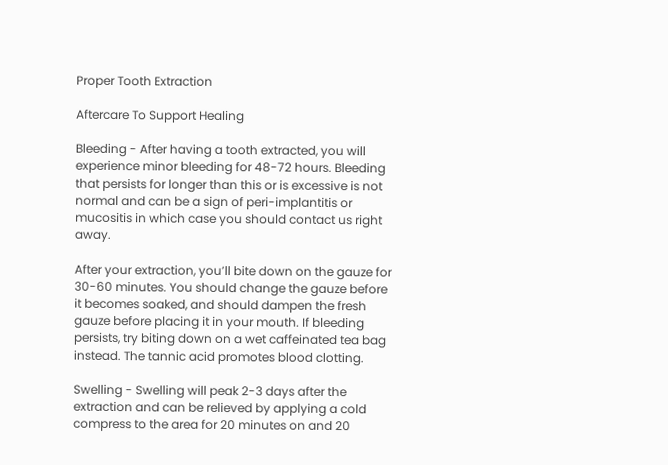Proper Tooth Extraction

Aftercare To Support Healing

Bleeding - After having a tooth extracted, you will experience minor bleeding for 48-72 hours. Bleeding that persists for longer than this or is excessive is not normal and can be a sign of peri-implantitis or mucositis in which case you should contact us right away.

After your extraction, you’ll bite down on the gauze for 30-60 minutes. You should change the gauze before it becomes soaked, and should dampen the fresh gauze before placing it in your mouth. If bleeding persists, try biting down on a wet caffeinated tea bag instead. The tannic acid promotes blood clotting.

Swelling - Swelling will peak 2-3 days after the extraction and can be relieved by applying a cold compress to the area for 20 minutes on and 20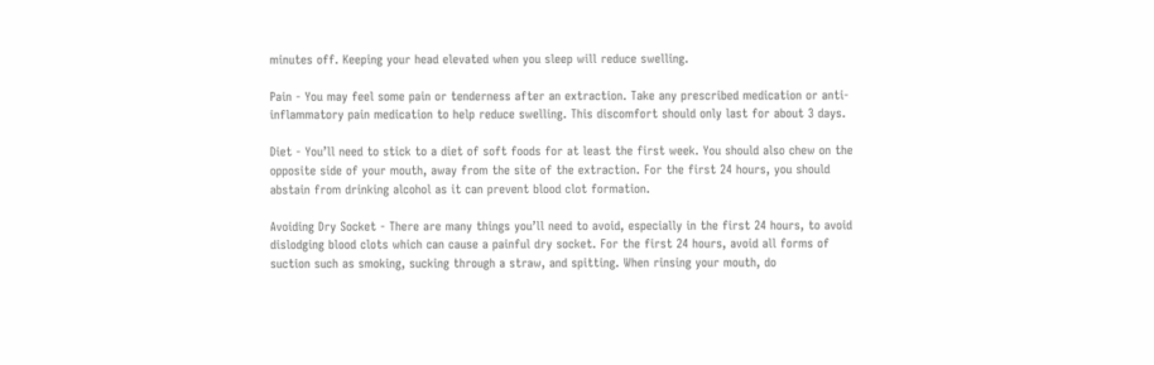minutes off. Keeping your head elevated when you sleep will reduce swelling.

Pain - You may feel some pain or tenderness after an extraction. Take any prescribed medication or anti-inflammatory pain medication to help reduce swelling. This discomfort should only last for about 3 days.

Diet - You’ll need to stick to a diet of soft foods for at least the first week. You should also chew on the opposite side of your mouth, away from the site of the extraction. For the first 24 hours, you should abstain from drinking alcohol as it can prevent blood clot formation.

Avoiding Dry Socket - There are many things you’ll need to avoid, especially in the first 24 hours, to avoid dislodging blood clots which can cause a painful dry socket. For the first 24 hours, avoid all forms of suction such as smoking, sucking through a straw, and spitting. When rinsing your mouth, do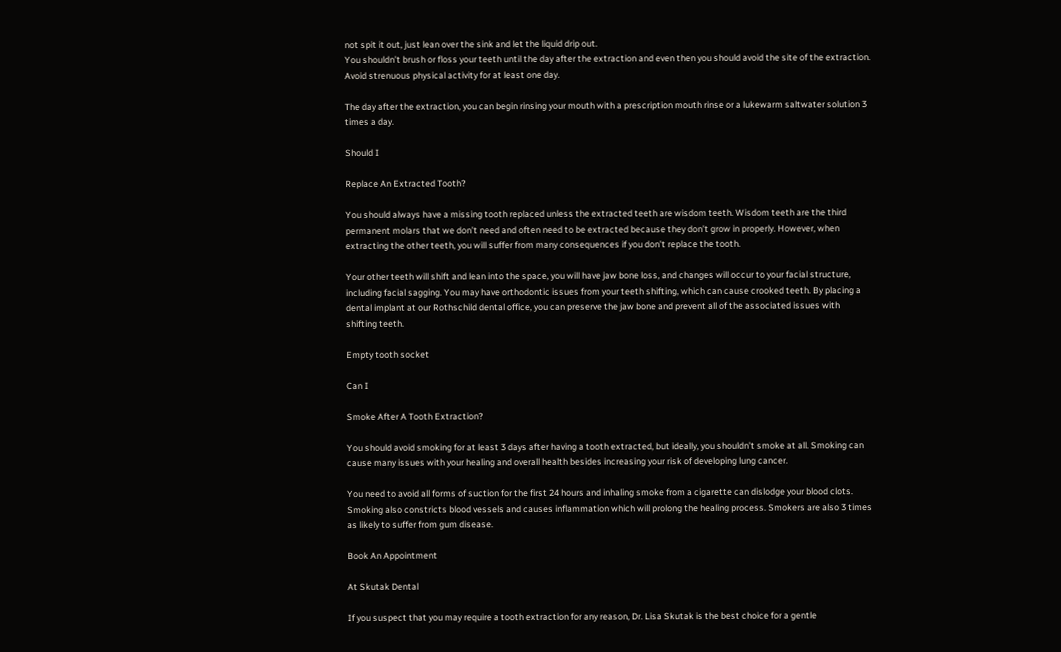not spit it out, just lean over the sink and let the liquid drip out.
You shouldn’t brush or floss your teeth until the day after the extraction and even then you should avoid the site of the extraction. Avoid strenuous physical activity for at least one day.

The day after the extraction, you can begin rinsing your mouth with a prescription mouth rinse or a lukewarm saltwater solution 3 times a day.

Should I

Replace An Extracted Tooth?

You should always have a missing tooth replaced unless the extracted teeth are wisdom teeth. Wisdom teeth are the third permanent molars that we don’t need and often need to be extracted because they don’t grow in properly. However, when extracting the other teeth, you will suffer from many consequences if you don’t replace the tooth.

Your other teeth will shift and lean into the space, you will have jaw bone loss, and changes will occur to your facial structure, including facial sagging. You may have orthodontic issues from your teeth shifting, which can cause crooked teeth. By placing a dental implant at our Rothschild dental office, you can preserve the jaw bone and prevent all of the associated issues with shifting teeth.

Empty tooth socket

Can I

Smoke After A Tooth Extraction?

You should avoid smoking for at least 3 days after having a tooth extracted, but ideally, you shouldn’t smoke at all. Smoking can cause many issues with your healing and overall health besides increasing your risk of developing lung cancer.

You need to avoid all forms of suction for the first 24 hours and inhaling smoke from a cigarette can dislodge your blood clots. Smoking also constricts blood vessels and causes inflammation which will prolong the healing process. Smokers are also 3 times as likely to suffer from gum disease.

Book An Appointment

At Skutak Dental

If you suspect that you may require a tooth extraction for any reason, Dr. Lisa Skutak is the best choice for a gentle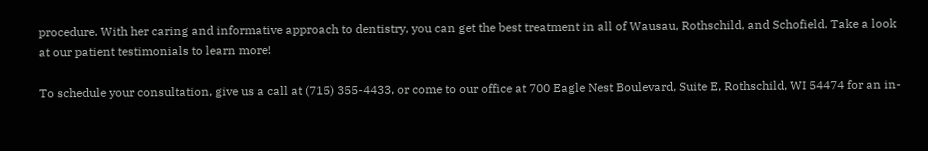procedure. With her caring and informative approach to dentistry, you can get the best treatment in all of Wausau, Rothschild, and Schofield. Take a look at our patient testimonials to learn more!

To schedule your consultation, give us a call at (715) 355-4433, or come to our office at 700 Eagle Nest Boulevard, Suite E, Rothschild, WI 54474 for an in-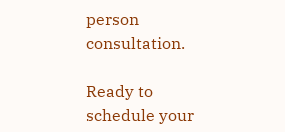person consultation.

Ready to schedule your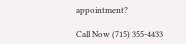appointment?

Call Now (715) 355-4433